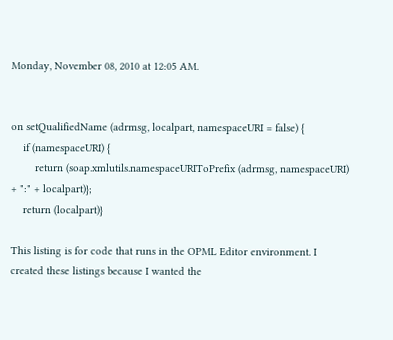Monday, November 08, 2010 at 12:05 AM.


on setQualifiedName (adrmsg, localpart, namespaceURI = false) {
    if (namespaceURI) {
        return (soap.xmlutils.namespaceURIToPrefix (adrmsg, namespaceURI) + ":" + localpart)};
    return (localpart)}

This listing is for code that runs in the OPML Editor environment. I created these listings because I wanted the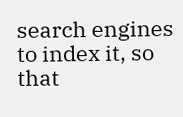search engines to index it, so that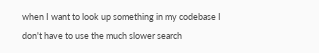when I want to look up something in my codebase I don't have to use the much slower search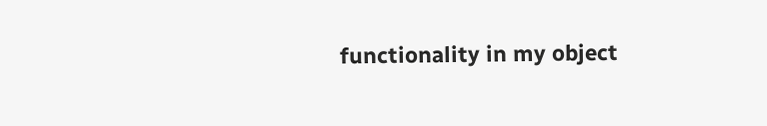functionality in my object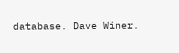database. Dave Winer.